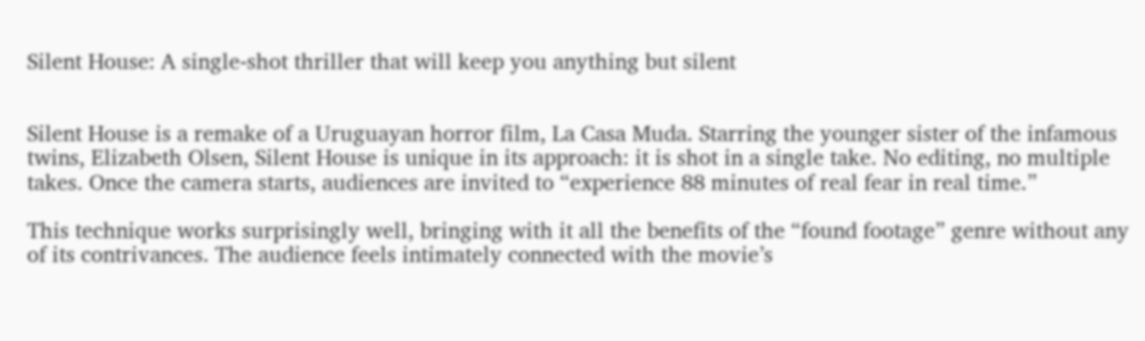Silent House: A single-shot thriller that will keep you anything but silent


Silent House is a remake of a Uruguayan horror film, La Casa Muda. Starring the younger sister of the infamous twins, Elizabeth Olsen, Silent House is unique in its approach: it is shot in a single take. No editing, no multiple takes. Once the camera starts, audiences are invited to “experience 88 minutes of real fear in real time.”

This technique works surprisingly well, bringing with it all the benefits of the “found footage” genre without any of its contrivances. The audience feels intimately connected with the movie’s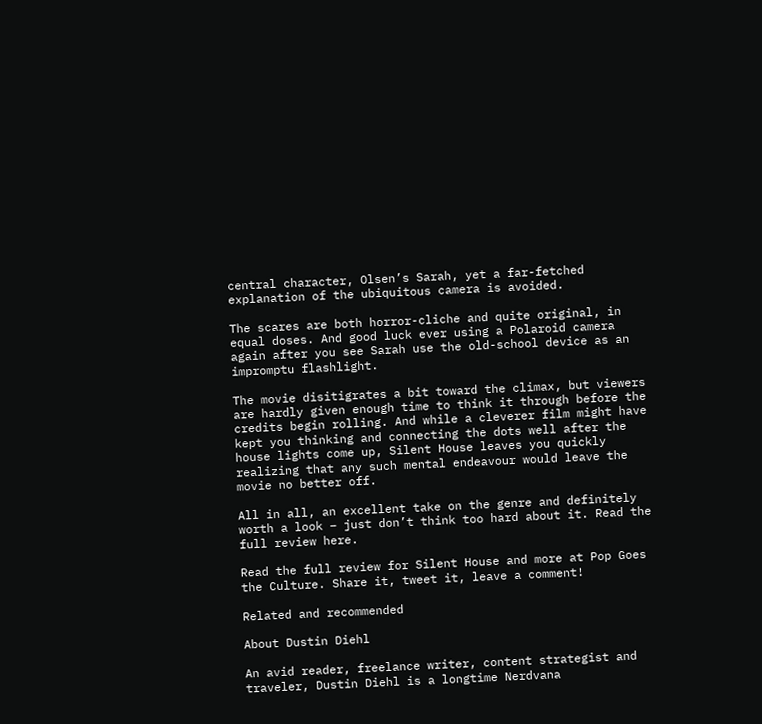central character, Olsen’s Sarah, yet a far-fetched explanation of the ubiquitous camera is avoided.

The scares are both horror-cliche and quite original, in equal doses. And good luck ever using a Polaroid camera again after you see Sarah use the old-school device as an impromptu flashlight.

The movie disitigrates a bit toward the climax, but viewers are hardly given enough time to think it through before the credits begin rolling. And while a cleverer film might have kept you thinking and connecting the dots well after the house lights come up, Silent House leaves you quickly realizing that any such mental endeavour would leave the movie no better off.

All in all, an excellent take on the genre and definitely worth a look – just don’t think too hard about it. Read the full review here.

Read the full review for Silent House and more at Pop Goes the Culture. Share it, tweet it, leave a comment!

Related and recommended

About Dustin Diehl

An avid reader, freelance writer, content strategist and traveler, Dustin Diehl is a longtime Nerdvana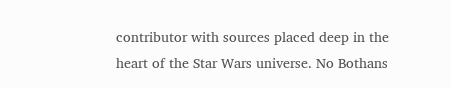contributor with sources placed deep in the heart of the Star Wars universe. No Bothans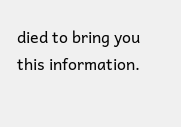died to bring you this information.